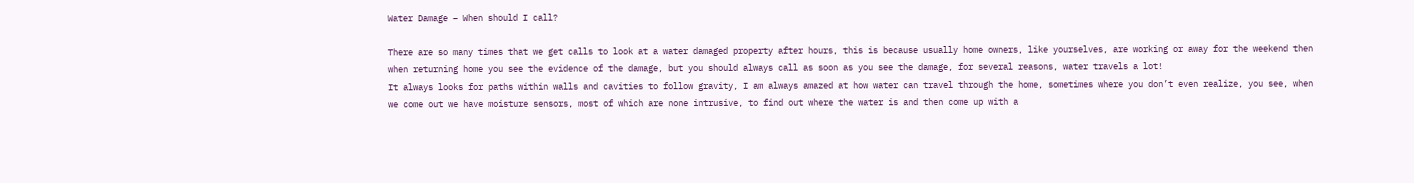Water Damage – When should I call?

There are so many times that we get calls to look at a water damaged property after hours, this is because usually home owners, like yourselves, are working or away for the weekend then when returning home you see the evidence of the damage, but you should always call as soon as you see the damage, for several reasons, water travels a lot!
It always looks for paths within walls and cavities to follow gravity, I am always amazed at how water can travel through the home, sometimes where you don’t even realize, you see, when we come out we have moisture sensors, most of which are none intrusive, to find out where the water is and then come up with a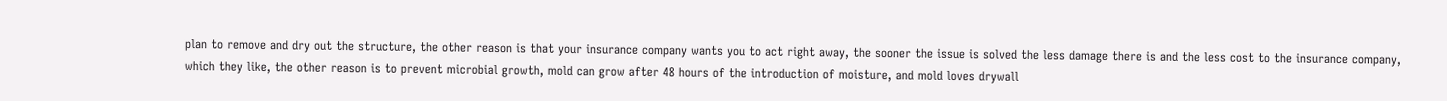plan to remove and dry out the structure, the other reason is that your insurance company wants you to act right away, the sooner the issue is solved the less damage there is and the less cost to the insurance company, which they like, the other reason is to prevent microbial growth, mold can grow after 48 hours of the introduction of moisture, and mold loves drywall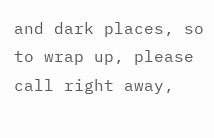and dark places, so to wrap up, please call right away,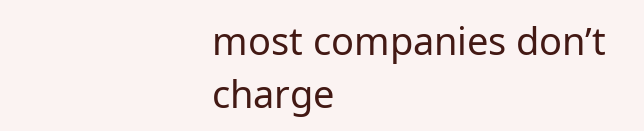most companies don’t charge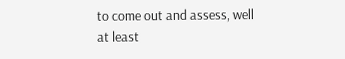to come out and assess, well at least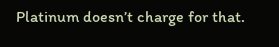Platinum doesn’t charge for that.